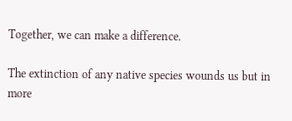Together, we can make a difference.

The extinction of any native species wounds us but in more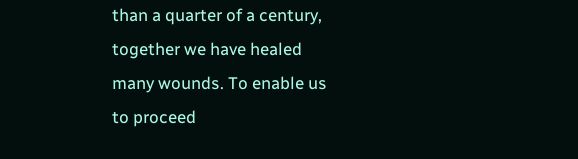than a quarter of a century, together we have healed many wounds. To enable us to proceed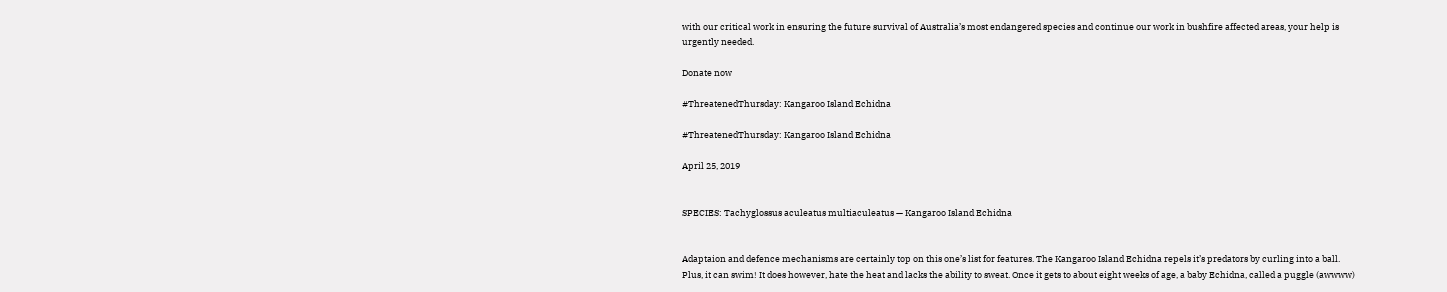with our critical work in ensuring the future survival of Australia’s most endangered species and continue our work in bushfire affected areas, your help is urgently needed.

Donate now

#ThreatenedThursday: Kangaroo Island Echidna

#ThreatenedThursday: Kangaroo Island Echidna

April 25, 2019


SPECIES: Tachyglossus aculeatus multiaculeatus — Kangaroo Island Echidna


Adaptaion and defence mechanisms are certainly top on this one’s list for features. The Kangaroo Island Echidna repels it’s predators by curling into a ball. Plus, it can swim! It does however, hate the heat and lacks the ability to sweat. Once it gets to about eight weeks of age, a baby Echidna, called a puggle (awwww)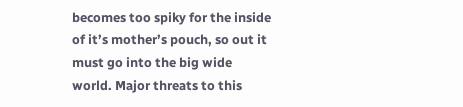becomes too spiky for the inside of it’s mother’s pouch, so out it must go into the big wide world. Major threats to this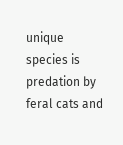unique species is predation by feral cats and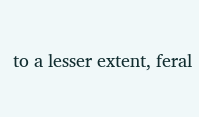to a lesser extent, feral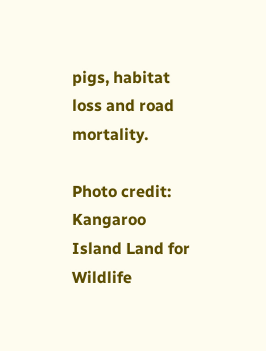pigs, habitat loss and road mortality.

Photo credit: Kangaroo Island Land for Wildlife